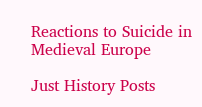Reactions to Suicide in Medieval Europe

Just History Posts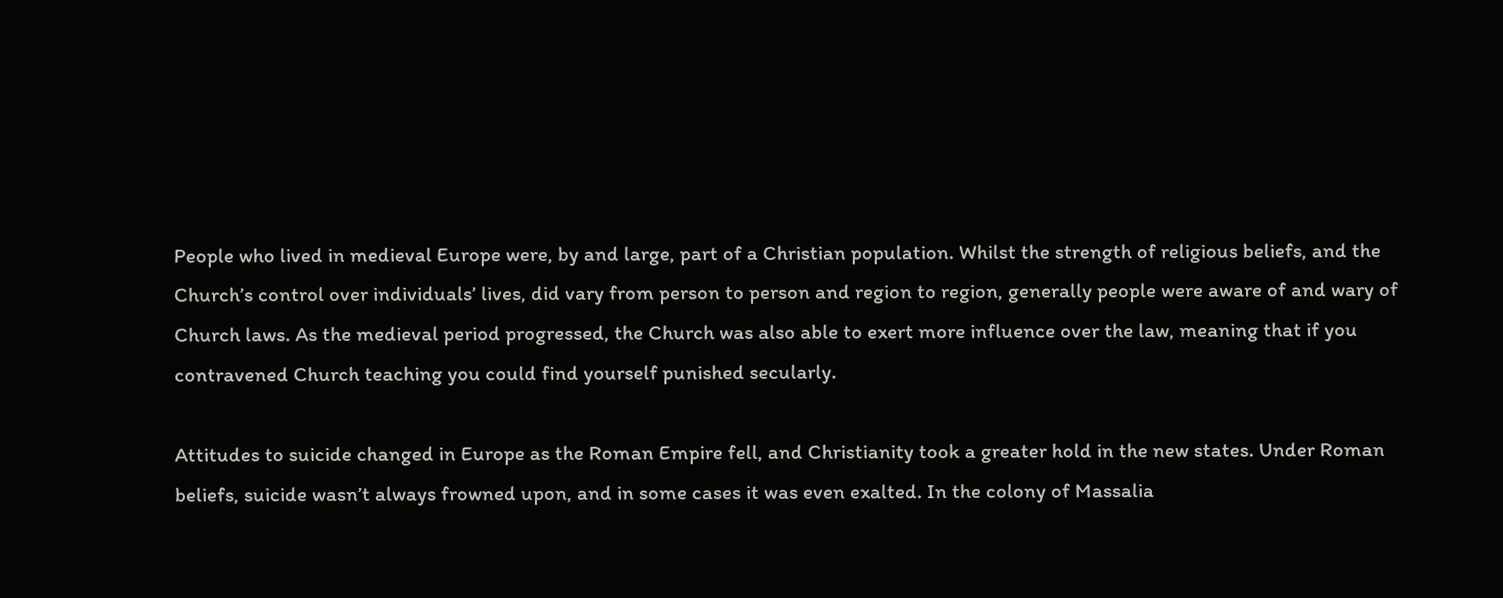People who lived in medieval Europe were, by and large, part of a Christian population. Whilst the strength of religious beliefs, and the Church’s control over individuals’ lives, did vary from person to person and region to region, generally people were aware of and wary of Church laws. As the medieval period progressed, the Church was also able to exert more influence over the law, meaning that if you contravened Church teaching you could find yourself punished secularly.

Attitudes to suicide changed in Europe as the Roman Empire fell, and Christianity took a greater hold in the new states. Under Roman beliefs, suicide wasn’t always frowned upon, and in some cases it was even exalted. In the colony of Massalia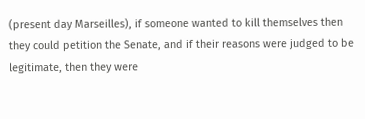(present day Marseilles), if someone wanted to kill themselves then they could petition the Senate, and if their reasons were judged to be legitimate, then they were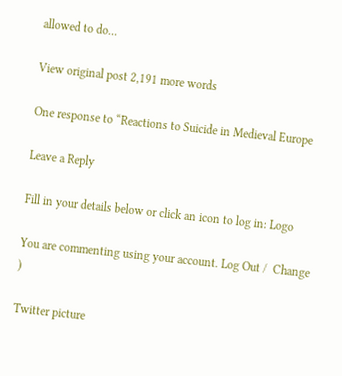allowed to do…

View original post 2,191 more words

One response to “Reactions to Suicide in Medieval Europe

Leave a Reply

Fill in your details below or click an icon to log in: Logo

You are commenting using your account. Log Out /  Change )

Twitter picture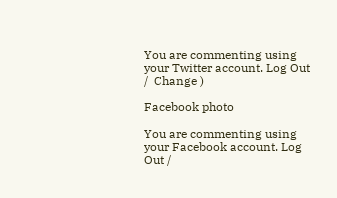You are commenting using your Twitter account. Log Out /  Change )

Facebook photo

You are commenting using your Facebook account. Log Out /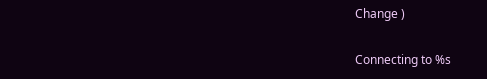Change )

Connecting to %s